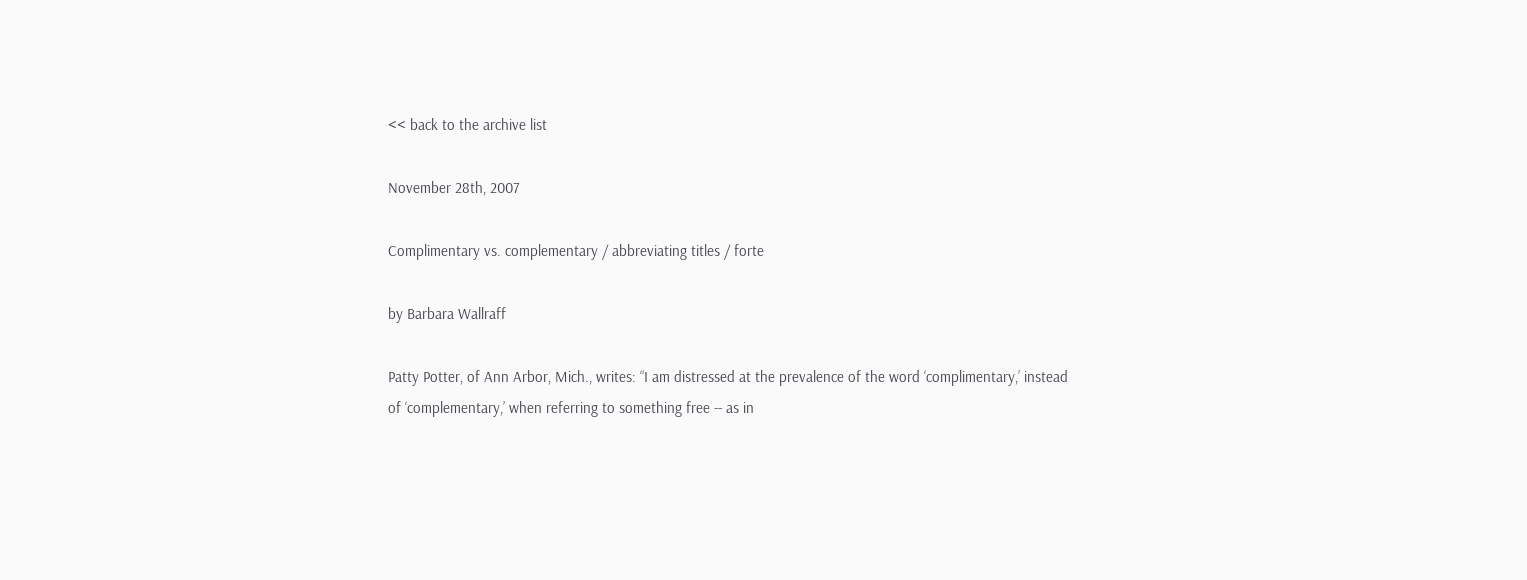<< back to the archive list

November 28th, 2007

Complimentary vs. complementary / abbreviating titles / forte

by Barbara Wallraff

Patty Potter, of Ann Arbor, Mich., writes: “I am distressed at the prevalence of the word ‘complimentary,’ instead of ‘complementary,’ when referring to something free -- as in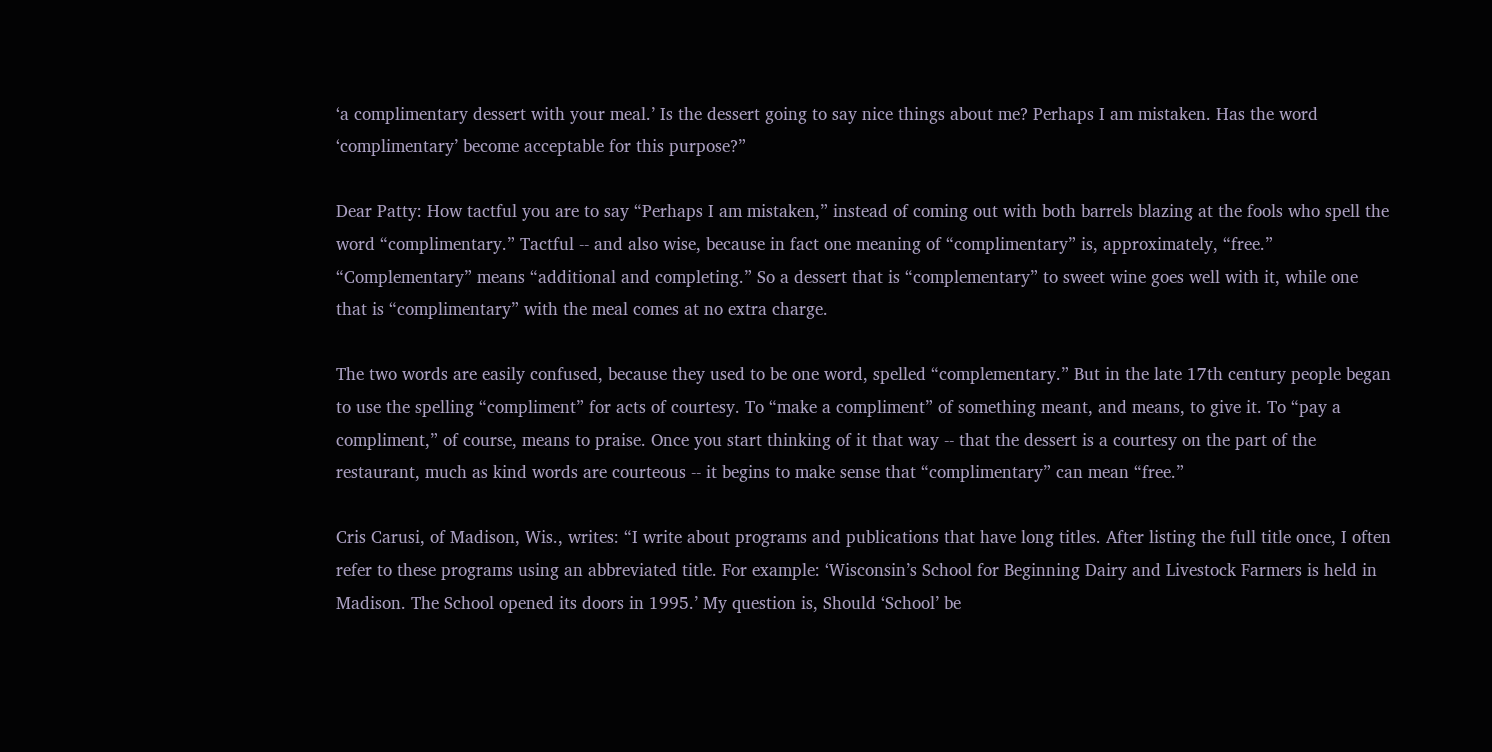‘a complimentary dessert with your meal.’ Is the dessert going to say nice things about me? Perhaps I am mistaken. Has the word ‘complimentary’ become acceptable for this purpose?”

Dear Patty: How tactful you are to say “Perhaps I am mistaken,” instead of coming out with both barrels blazing at the fools who spell the word “complimentary.” Tactful -- and also wise, because in fact one meaning of “complimentary” is, approximately, “free.” “Complementary” means “additional and completing.” So a dessert that is “complementary” to sweet wine goes well with it, while one that is “complimentary” with the meal comes at no extra charge.

The two words are easily confused, because they used to be one word, spelled “complementary.” But in the late 17th century people began to use the spelling “compliment” for acts of courtesy. To “make a compliment” of something meant, and means, to give it. To “pay a compliment,” of course, means to praise. Once you start thinking of it that way -- that the dessert is a courtesy on the part of the restaurant, much as kind words are courteous -- it begins to make sense that “complimentary” can mean “free.”

Cris Carusi, of Madison, Wis., writes: “I write about programs and publications that have long titles. After listing the full title once, I often refer to these programs using an abbreviated title. For example: ‘Wisconsin’s School for Beginning Dairy and Livestock Farmers is held in Madison. The School opened its doors in 1995.’ My question is, Should ‘School’ be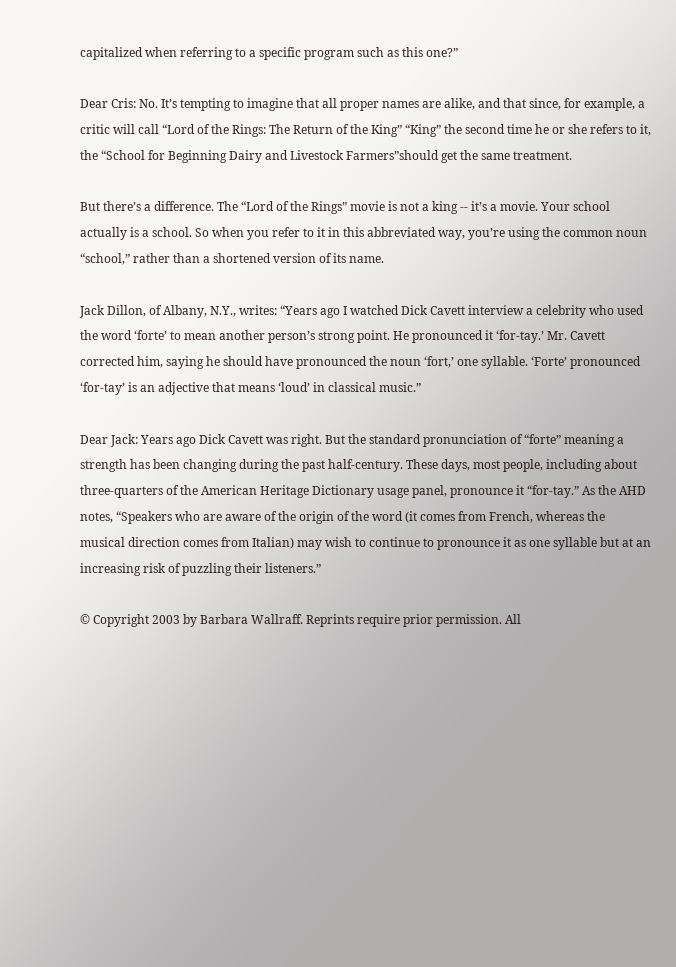capitalized when referring to a specific program such as this one?”

Dear Cris: No. It’s tempting to imagine that all proper names are alike, and that since, for example, a critic will call “Lord of the Rings: The Return of the King” “King” the second time he or she refers to it, the “School for Beginning Dairy and Livestock Farmers”should get the same treatment.

But there’s a difference. The “Lord of the Rings” movie is not a king -- it’s a movie. Your school actually is a school. So when you refer to it in this abbreviated way, you’re using the common noun “school,” rather than a shortened version of its name.

Jack Dillon, of Albany, N.Y., writes: “Years ago I watched Dick Cavett interview a celebrity who used the word ‘forte’ to mean another person’s strong point. He pronounced it ‘for-tay.’ Mr. Cavett corrected him, saying he should have pronounced the noun ‘fort,’ one syllable. ‘Forte’ pronounced ‘for-tay’ is an adjective that means ‘loud’ in classical music.”

Dear Jack: Years ago Dick Cavett was right. But the standard pronunciation of “forte” meaning a strength has been changing during the past half-century. These days, most people, including about three-quarters of the American Heritage Dictionary usage panel, pronounce it “for-tay.” As the AHD notes, “Speakers who are aware of the origin of the word (it comes from French, whereas the musical direction comes from Italian) may wish to continue to pronounce it as one syllable but at an increasing risk of puzzling their listeners.”

© Copyright 2003 by Barbara Wallraff. Reprints require prior permission. All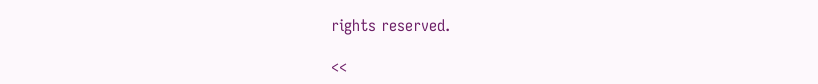rights reserved.

<<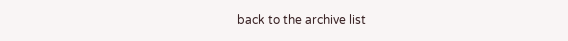back to the archive list